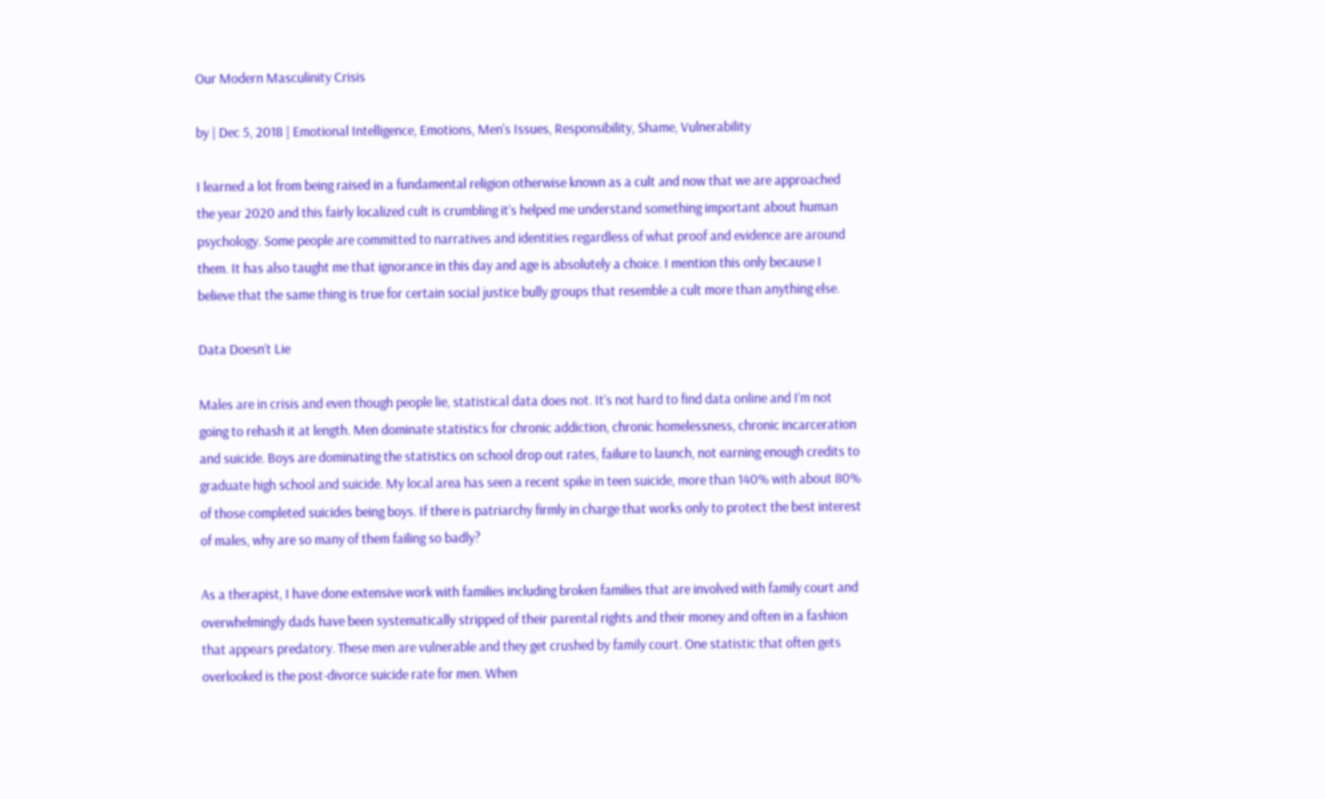Our Modern Masculinity Crisis

by | Dec 5, 2018 | Emotional Intelligence, Emotions, Men's Issues, Responsibility, Shame, Vulnerability

I learned a lot from being raised in a fundamental religion otherwise known as a cult and now that we are approached the year 2020 and this fairly localized cult is crumbling it’s helped me understand something important about human psychology. Some people are committed to narratives and identities regardless of what proof and evidence are around them. It has also taught me that ignorance in this day and age is absolutely a choice. I mention this only because I believe that the same thing is true for certain social justice bully groups that resemble a cult more than anything else.

Data Doesn’t Lie

Males are in crisis and even though people lie, statistical data does not. It’s not hard to find data online and I’m not going to rehash it at length. Men dominate statistics for chronic addiction, chronic homelessness, chronic incarceration and suicide. Boys are dominating the statistics on school drop out rates, failure to launch, not earning enough credits to graduate high school and suicide. My local area has seen a recent spike in teen suicide, more than 140% with about 80% of those completed suicides being boys. If there is patriarchy firmly in charge that works only to protect the best interest of males, why are so many of them failing so badly?

As a therapist, I have done extensive work with families including broken families that are involved with family court and overwhelmingly dads have been systematically stripped of their parental rights and their money and often in a fashion that appears predatory. These men are vulnerable and they get crushed by family court. One statistic that often gets overlooked is the post-divorce suicide rate for men. When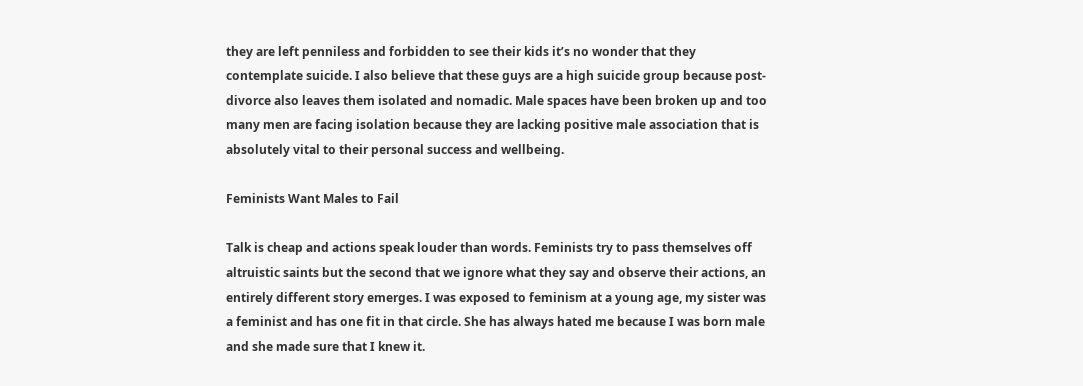they are left penniless and forbidden to see their kids it’s no wonder that they contemplate suicide. I also believe that these guys are a high suicide group because post-divorce also leaves them isolated and nomadic. Male spaces have been broken up and too many men are facing isolation because they are lacking positive male association that is absolutely vital to their personal success and wellbeing.

Feminists Want Males to Fail

Talk is cheap and actions speak louder than words. Feminists try to pass themselves off altruistic saints but the second that we ignore what they say and observe their actions, an entirely different story emerges. I was exposed to feminism at a young age, my sister was a feminist and has one fit in that circle. She has always hated me because I was born male and she made sure that I knew it.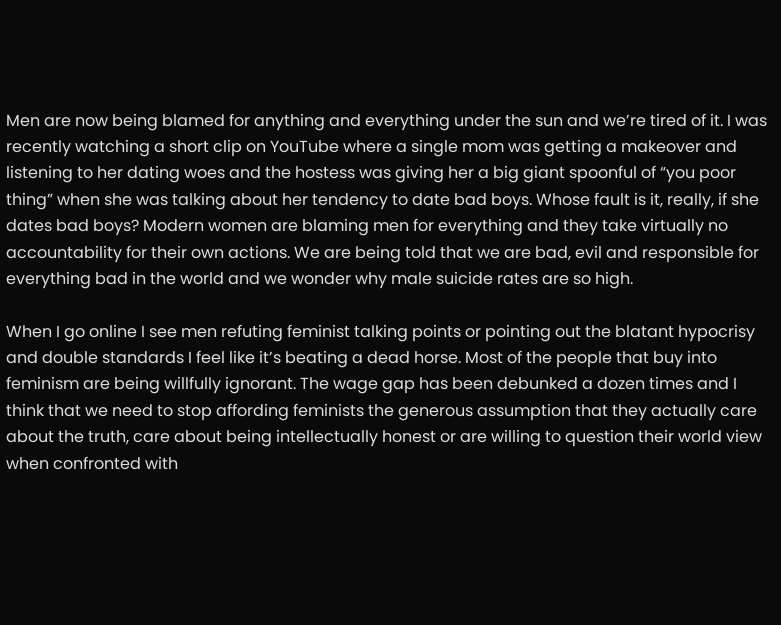Men are now being blamed for anything and everything under the sun and we’re tired of it. I was recently watching a short clip on YouTube where a single mom was getting a makeover and listening to her dating woes and the hostess was giving her a big giant spoonful of “you poor thing” when she was talking about her tendency to date bad boys. Whose fault is it, really, if she dates bad boys? Modern women are blaming men for everything and they take virtually no accountability for their own actions. We are being told that we are bad, evil and responsible for everything bad in the world and we wonder why male suicide rates are so high.

When I go online I see men refuting feminist talking points or pointing out the blatant hypocrisy and double standards I feel like it’s beating a dead horse. Most of the people that buy into feminism are being willfully ignorant. The wage gap has been debunked a dozen times and I think that we need to stop affording feminists the generous assumption that they actually care about the truth, care about being intellectually honest or are willing to question their world view when confronted with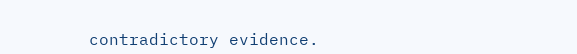contradictory evidence.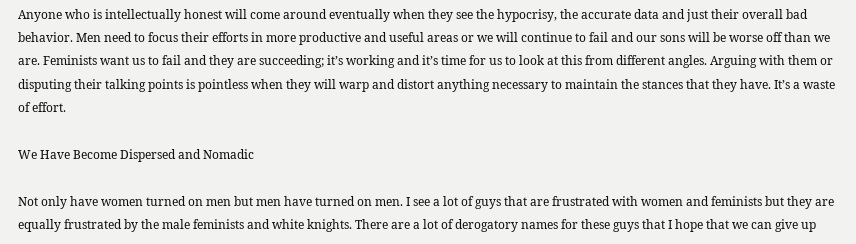Anyone who is intellectually honest will come around eventually when they see the hypocrisy, the accurate data and just their overall bad behavior. Men need to focus their efforts in more productive and useful areas or we will continue to fail and our sons will be worse off than we are. Feminists want us to fail and they are succeeding; it’s working and it’s time for us to look at this from different angles. Arguing with them or disputing their talking points is pointless when they will warp and distort anything necessary to maintain the stances that they have. It’s a waste of effort.

We Have Become Dispersed and Nomadic

Not only have women turned on men but men have turned on men. I see a lot of guys that are frustrated with women and feminists but they are equally frustrated by the male feminists and white knights. There are a lot of derogatory names for these guys that I hope that we can give up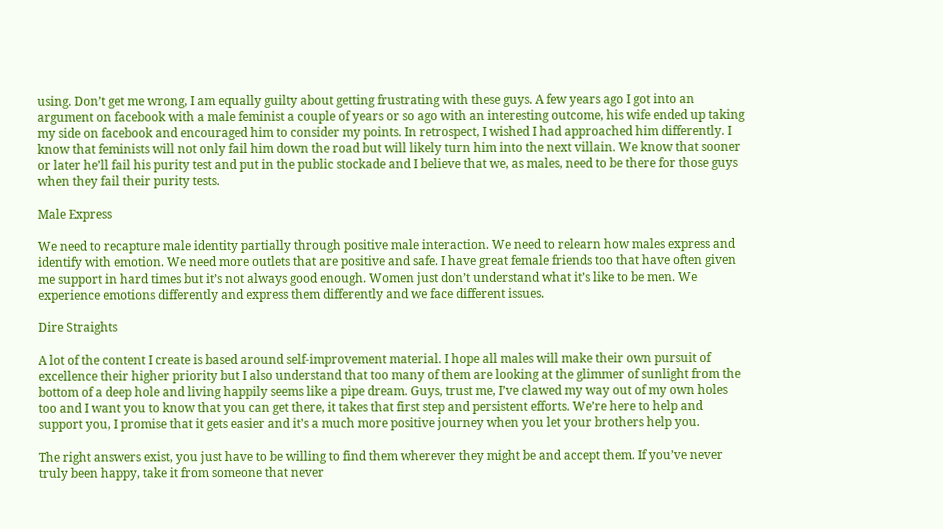using. Don’t get me wrong, I am equally guilty about getting frustrating with these guys. A few years ago I got into an argument on facebook with a male feminist a couple of years or so ago with an interesting outcome, his wife ended up taking my side on facebook and encouraged him to consider my points. In retrospect, I wished I had approached him differently. I know that feminists will not only fail him down the road but will likely turn him into the next villain. We know that sooner or later he’ll fail his purity test and put in the public stockade and I believe that we, as males, need to be there for those guys when they fail their purity tests.

Male Express

We need to recapture male identity partially through positive male interaction. We need to relearn how males express and identify with emotion. We need more outlets that are positive and safe. I have great female friends too that have often given me support in hard times but it’s not always good enough. Women just don’t understand what it’s like to be men. We experience emotions differently and express them differently and we face different issues.

Dire Straights

A lot of the content I create is based around self-improvement material. I hope all males will make their own pursuit of excellence their higher priority but I also understand that too many of them are looking at the glimmer of sunlight from the bottom of a deep hole and living happily seems like a pipe dream. Guys, trust me, I’ve clawed my way out of my own holes too and I want you to know that you can get there, it takes that first step and persistent efforts. We’re here to help and support you, I promise that it gets easier and it’s a much more positive journey when you let your brothers help you.

The right answers exist, you just have to be willing to find them wherever they might be and accept them. If you’ve never truly been happy, take it from someone that never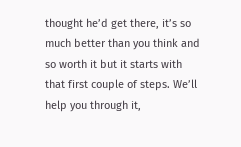thought he’d get there, it’s so much better than you think and so worth it but it starts with that first couple of steps. We’ll help you through it,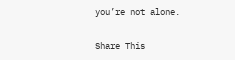you’re not alone.

Share This